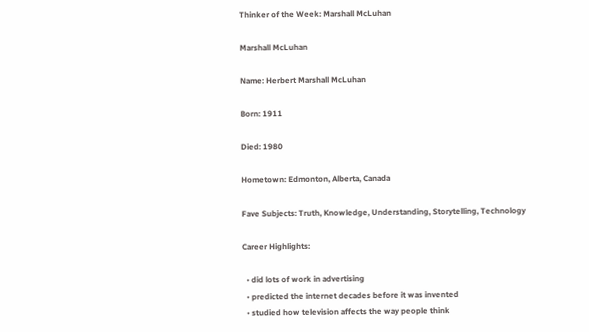Thinker of the Week: Marshall McLuhan

Marshall McLuhan

Name: Herbert Marshall McLuhan

Born: 1911

Died: 1980

Hometown: Edmonton, Alberta, Canada

Fave Subjects: Truth, Knowledge, Understanding, Storytelling, Technology

Career Highlights:

  • did lots of work in advertising
  • predicted the internet decades before it was invented
  • studied how television affects the way people think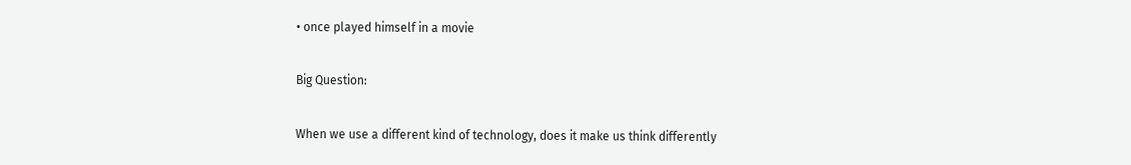• once played himself in a movie

Big Question:

When we use a different kind of technology, does it make us think differently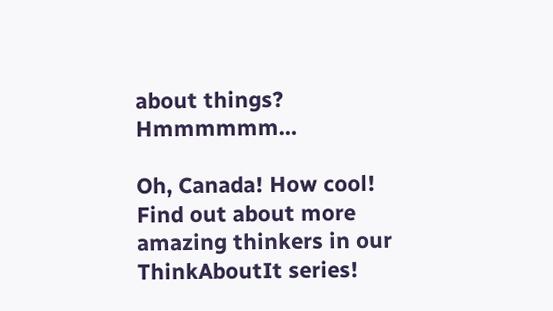about things? Hmmmmmm…

Oh, Canada! How cool! Find out about more amazing thinkers in our ThinkAboutIt series!